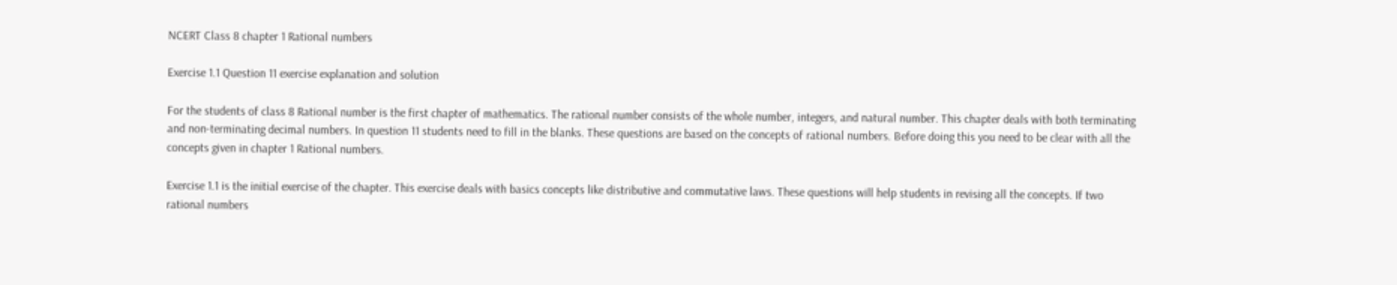NCERT Class 8 chapter 1 Rational numbers

Exercise 1.1 Question 11 exercise explanation and solution

For the students of class 8 Rational number is the first chapter of mathematics. The rational number consists of the whole number, integers, and natural number. This chapter deals with both terminating and non-terminating decimal numbers. In question 11 students need to fill in the blanks. These questions are based on the concepts of rational numbers. Before doing this you need to be clear with all the concepts given in chapter 1 Rational numbers.

Exercise 1.1 is the initial exercise of the chapter. This exercise deals with basics concepts like distributive and commutative laws. These questions will help students in revising all the concepts. If two rational numbers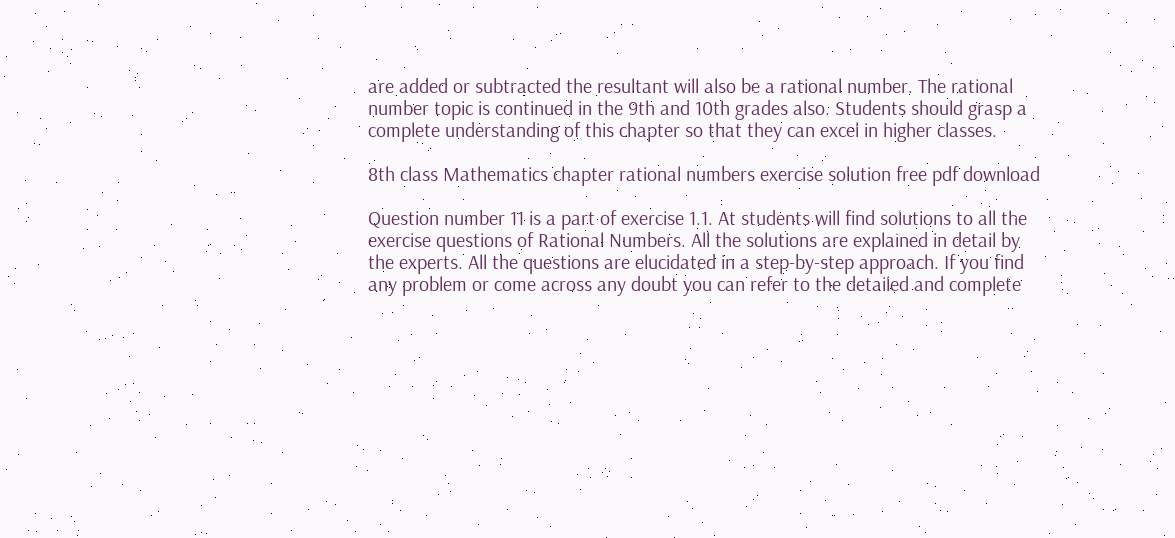are added or subtracted the resultant will also be a rational number. The rational number topic is continued in the 9th and 10th grades also. Students should grasp a complete understanding of this chapter so that they can excel in higher classes.

8th class Mathematics chapter rational numbers exercise solution free pdf download

Question number 11 is a part of exercise 1.1. At students will find solutions to all the exercise questions of Rational Numbers. All the solutions are explained in detail by the experts. All the questions are elucidated in a step-by-step approach. If you find any problem or come across any doubt you can refer to the detailed and complete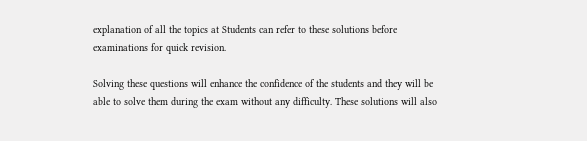explanation of all the topics at Students can refer to these solutions before examinations for quick revision.

Solving these questions will enhance the confidence of the students and they will be able to solve them during the exam without any difficulty. These solutions will also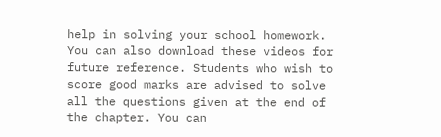help in solving your school homework. You can also download these videos for future reference. Students who wish to score good marks are advised to solve all the questions given at the end of the chapter. You can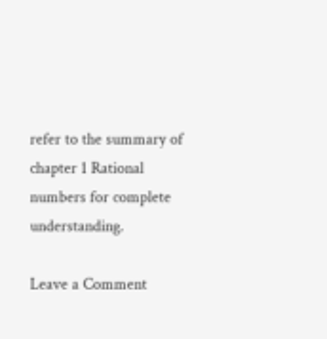refer to the summary of chapter 1 Rational numbers for complete understanding.

Leave a Comment